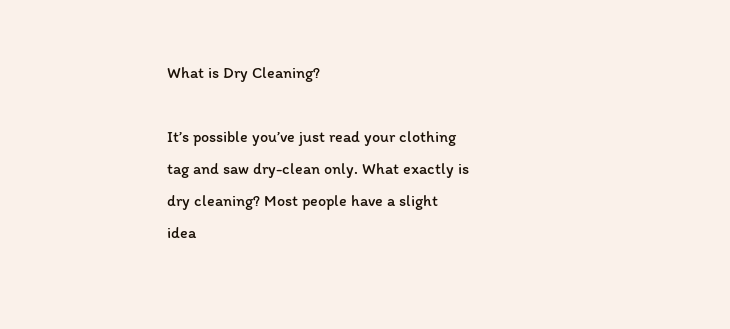What is Dry Cleaning?

It’s possible you’ve just read your clothing tag and saw dry-clean only. What exactly is dry cleaning? Most people have a slight idea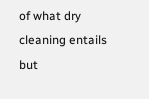of what dry cleaning entails but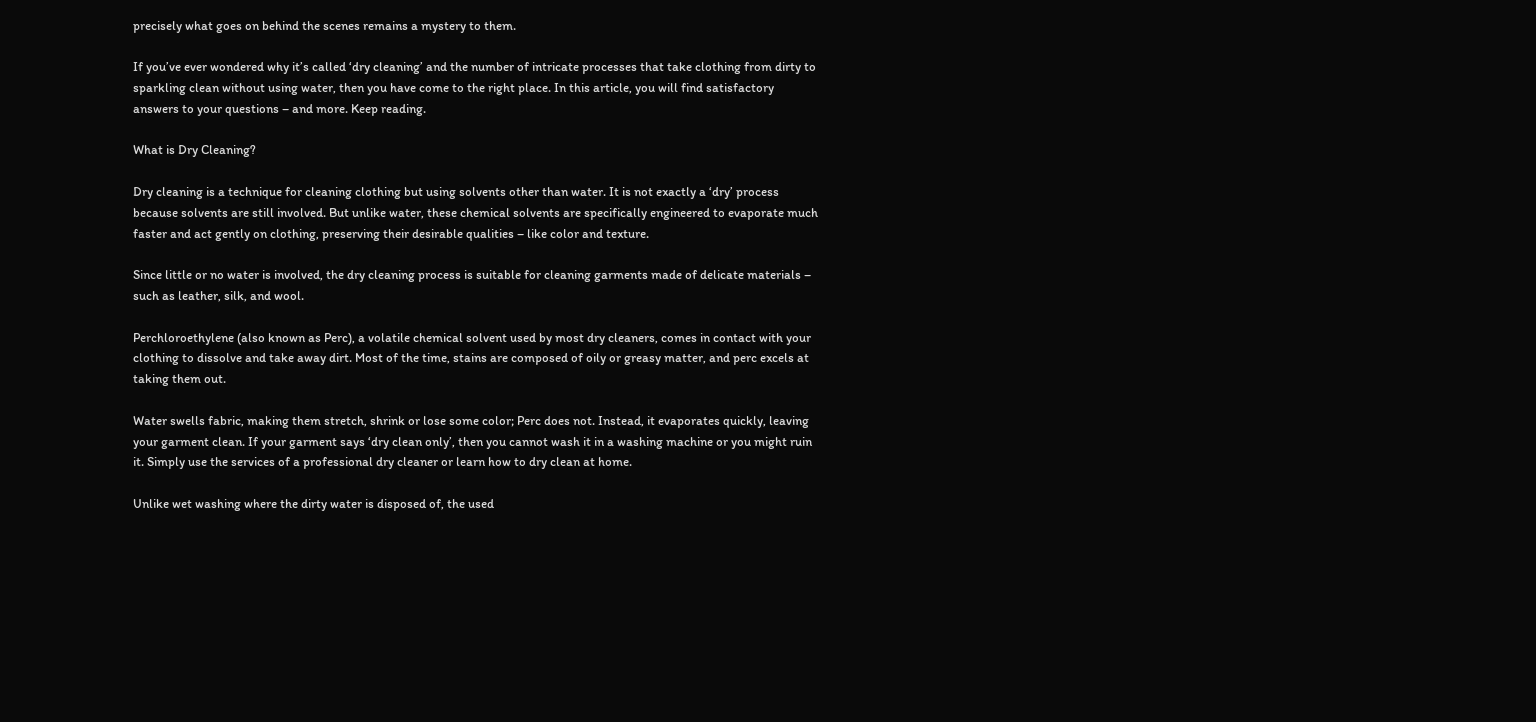precisely what goes on behind the scenes remains a mystery to them.

If you’ve ever wondered why it’s called ‘dry cleaning’ and the number of intricate processes that take clothing from dirty to sparkling clean without using water, then you have come to the right place. In this article, you will find satisfactory answers to your questions – and more. Keep reading.

What is Dry Cleaning?

Dry cleaning is a technique for cleaning clothing but using solvents other than water. It is not exactly a ‘dry’ process because solvents are still involved. But unlike water, these chemical solvents are specifically engineered to evaporate much faster and act gently on clothing, preserving their desirable qualities – like color and texture.

Since little or no water is involved, the dry cleaning process is suitable for cleaning garments made of delicate materials – such as leather, silk, and wool.

Perchloroethylene (also known as Perc), a volatile chemical solvent used by most dry cleaners, comes in contact with your clothing to dissolve and take away dirt. Most of the time, stains are composed of oily or greasy matter, and perc excels at taking them out.

Water swells fabric, making them stretch, shrink or lose some color; Perc does not. Instead, it evaporates quickly, leaving your garment clean. If your garment says ‘dry clean only’, then you cannot wash it in a washing machine or you might ruin it. Simply use the services of a professional dry cleaner or learn how to dry clean at home.

Unlike wet washing where the dirty water is disposed of, the used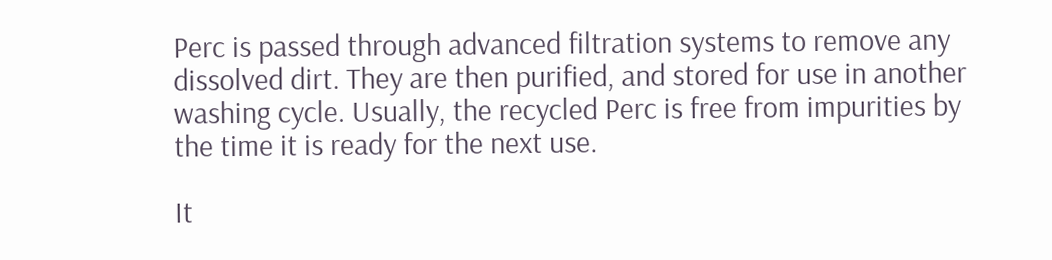Perc is passed through advanced filtration systems to remove any dissolved dirt. They are then purified, and stored for use in another washing cycle. Usually, the recycled Perc is free from impurities by the time it is ready for the next use.

It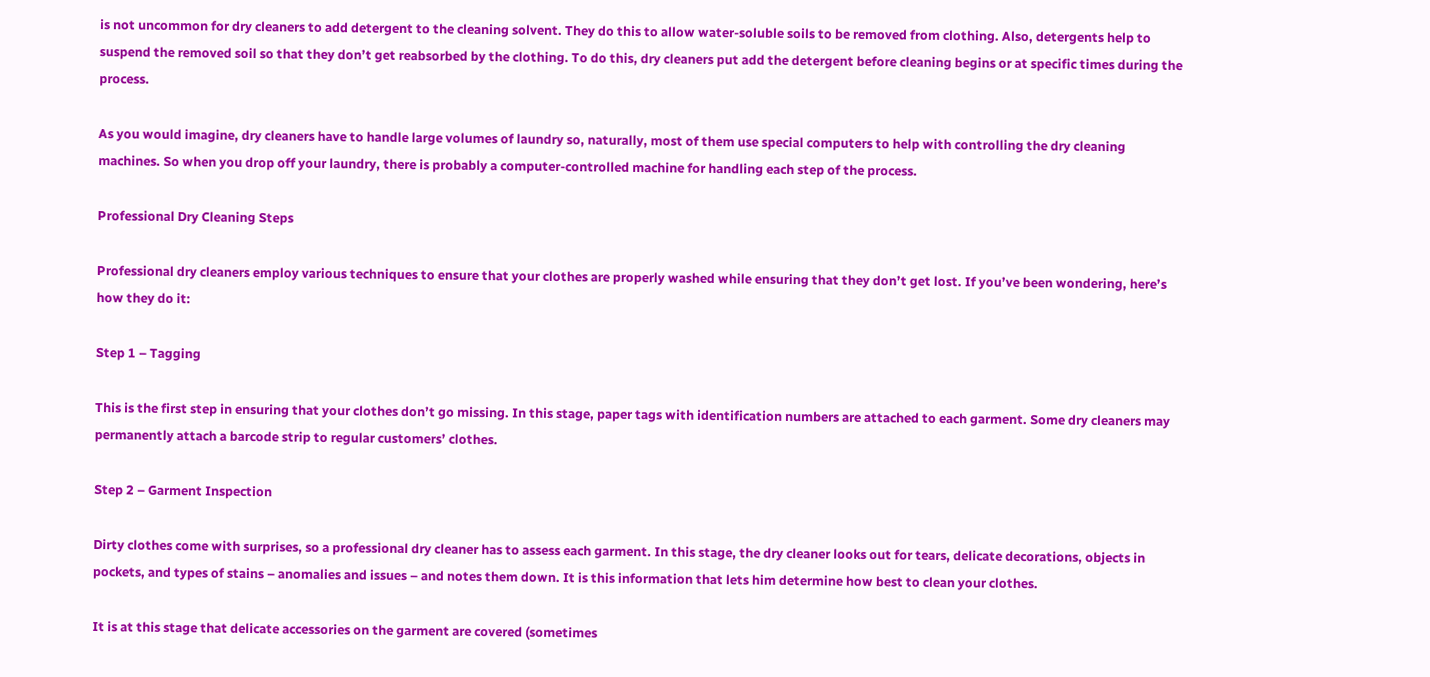is not uncommon for dry cleaners to add detergent to the cleaning solvent. They do this to allow water-soluble soils to be removed from clothing. Also, detergents help to suspend the removed soil so that they don’t get reabsorbed by the clothing. To do this, dry cleaners put add the detergent before cleaning begins or at specific times during the process.

As you would imagine, dry cleaners have to handle large volumes of laundry so, naturally, most of them use special computers to help with controlling the dry cleaning machines. So when you drop off your laundry, there is probably a computer-controlled machine for handling each step of the process.

Professional Dry Cleaning Steps

Professional dry cleaners employ various techniques to ensure that your clothes are properly washed while ensuring that they don’t get lost. If you’ve been wondering, here’s how they do it:

Step 1 – Tagging

This is the first step in ensuring that your clothes don’t go missing. In this stage, paper tags with identification numbers are attached to each garment. Some dry cleaners may permanently attach a barcode strip to regular customers’ clothes.

Step 2 – Garment Inspection

Dirty clothes come with surprises, so a professional dry cleaner has to assess each garment. In this stage, the dry cleaner looks out for tears, delicate decorations, objects in pockets, and types of stains – anomalies and issues – and notes them down. It is this information that lets him determine how best to clean your clothes.

It is at this stage that delicate accessories on the garment are covered (sometimes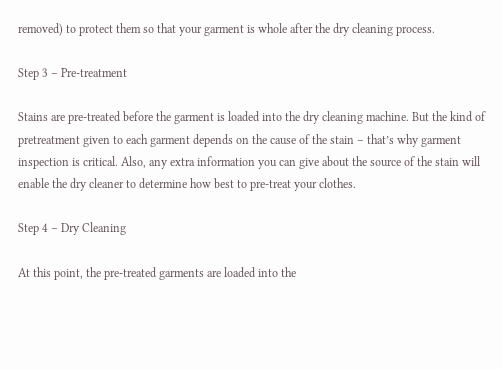removed) to protect them so that your garment is whole after the dry cleaning process.

Step 3 – Pre-treatment

Stains are pre-treated before the garment is loaded into the dry cleaning machine. But the kind of pretreatment given to each garment depends on the cause of the stain – that’s why garment inspection is critical. Also, any extra information you can give about the source of the stain will enable the dry cleaner to determine how best to pre-treat your clothes.

Step 4 – Dry Cleaning

At this point, the pre-treated garments are loaded into the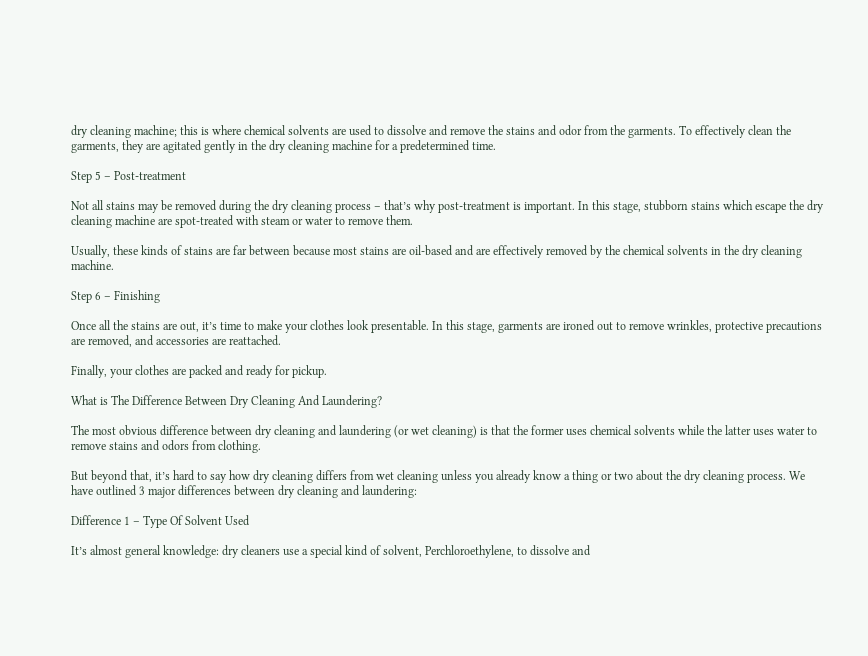dry cleaning machine; this is where chemical solvents are used to dissolve and remove the stains and odor from the garments. To effectively clean the garments, they are agitated gently in the dry cleaning machine for a predetermined time.

Step 5 – Post-treatment

Not all stains may be removed during the dry cleaning process – that’s why post-treatment is important. In this stage, stubborn stains which escape the dry cleaning machine are spot-treated with steam or water to remove them.

Usually, these kinds of stains are far between because most stains are oil-based and are effectively removed by the chemical solvents in the dry cleaning machine.

Step 6 – Finishing

Once all the stains are out, it’s time to make your clothes look presentable. In this stage, garments are ironed out to remove wrinkles, protective precautions are removed, and accessories are reattached.

Finally, your clothes are packed and ready for pickup.

What is The Difference Between Dry Cleaning And Laundering?

The most obvious difference between dry cleaning and laundering (or wet cleaning) is that the former uses chemical solvents while the latter uses water to remove stains and odors from clothing.

But beyond that, it’s hard to say how dry cleaning differs from wet cleaning unless you already know a thing or two about the dry cleaning process. We have outlined 3 major differences between dry cleaning and laundering:

Difference 1 – Type Of Solvent Used

It’s almost general knowledge: dry cleaners use a special kind of solvent, Perchloroethylene, to dissolve and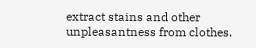extract stains and other unpleasantness from clothes.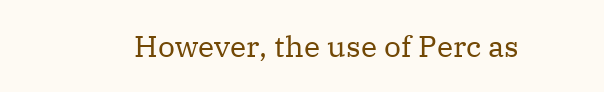However, the use of Perc as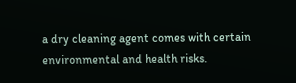a dry cleaning agent comes with certain environmental and health risks.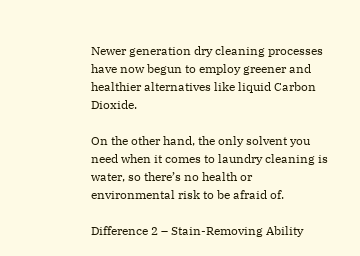Newer generation dry cleaning processes have now begun to employ greener and healthier alternatives like liquid Carbon Dioxide.

On the other hand, the only solvent you need when it comes to laundry cleaning is water, so there’s no health or environmental risk to be afraid of.

Difference 2 – Stain-Removing Ability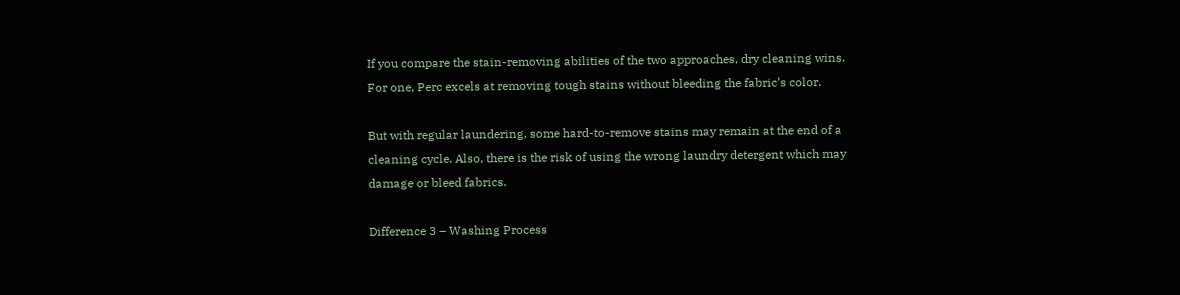If you compare the stain-removing abilities of the two approaches, dry cleaning wins. For one, Perc excels at removing tough stains without bleeding the fabric’s color.

But with regular laundering, some hard-to-remove stains may remain at the end of a cleaning cycle. Also, there is the risk of using the wrong laundry detergent which may damage or bleed fabrics.

Difference 3 – Washing Process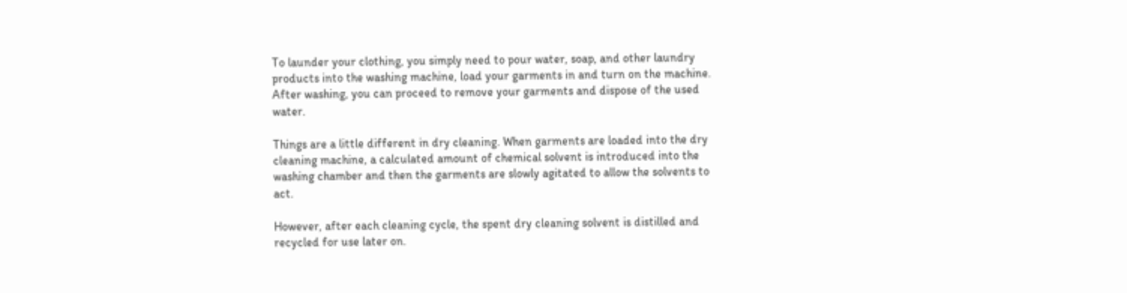To launder your clothing, you simply need to pour water, soap, and other laundry products into the washing machine, load your garments in and turn on the machine. After washing, you can proceed to remove your garments and dispose of the used water.

Things are a little different in dry cleaning. When garments are loaded into the dry cleaning machine, a calculated amount of chemical solvent is introduced into the washing chamber and then the garments are slowly agitated to allow the solvents to act.

However, after each cleaning cycle, the spent dry cleaning solvent is distilled and recycled for use later on.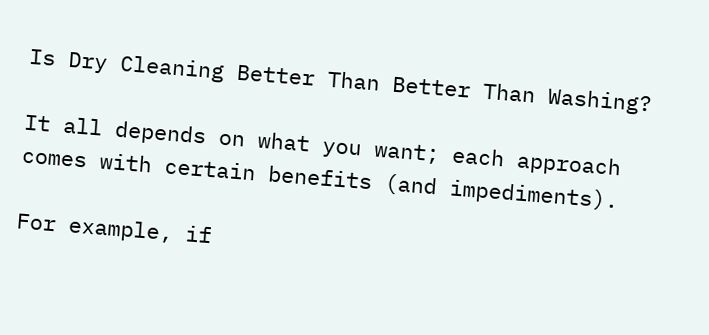Is Dry Cleaning Better Than Better Than Washing?

It all depends on what you want; each approach comes with certain benefits (and impediments).

For example, if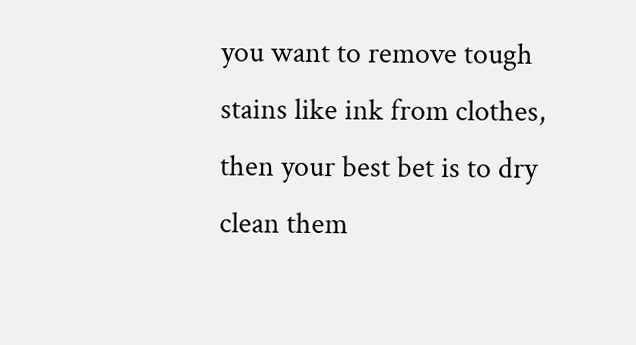you want to remove tough stains like ink from clothes, then your best bet is to dry clean them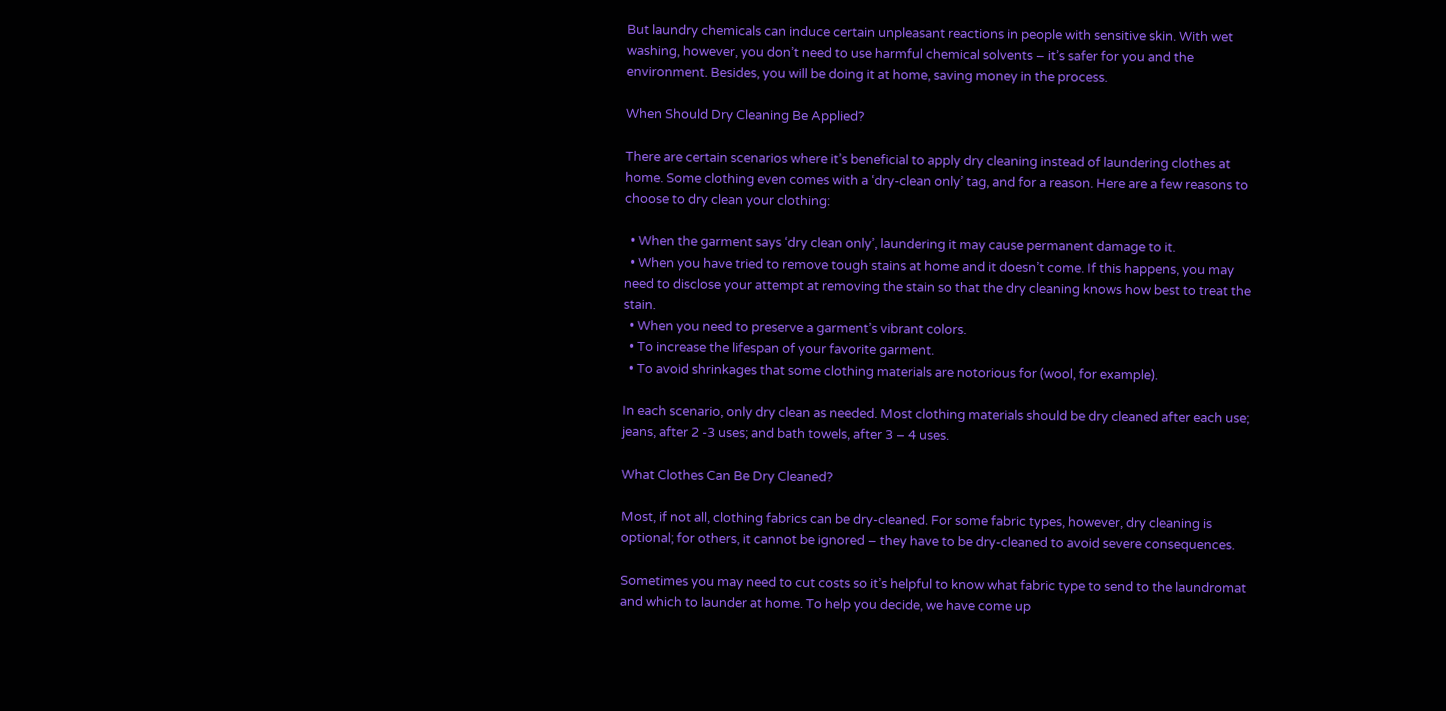But laundry chemicals can induce certain unpleasant reactions in people with sensitive skin. With wet washing, however, you don’t need to use harmful chemical solvents – it’s safer for you and the environment. Besides, you will be doing it at home, saving money in the process.

When Should Dry Cleaning Be Applied?

There are certain scenarios where it’s beneficial to apply dry cleaning instead of laundering clothes at home. Some clothing even comes with a ‘dry-clean only’ tag, and for a reason. Here are a few reasons to choose to dry clean your clothing:

  • When the garment says ‘dry clean only’, laundering it may cause permanent damage to it.
  • When you have tried to remove tough stains at home and it doesn’t come. If this happens, you may need to disclose your attempt at removing the stain so that the dry cleaning knows how best to treat the stain.
  • When you need to preserve a garment’s vibrant colors.
  • To increase the lifespan of your favorite garment.
  • To avoid shrinkages that some clothing materials are notorious for (wool, for example).

In each scenario, only dry clean as needed. Most clothing materials should be dry cleaned after each use; jeans, after 2 -3 uses; and bath towels, after 3 – 4 uses.

What Clothes Can Be Dry Cleaned?

Most, if not all, clothing fabrics can be dry-cleaned. For some fabric types, however, dry cleaning is optional; for others, it cannot be ignored – they have to be dry-cleaned to avoid severe consequences.

Sometimes you may need to cut costs so it’s helpful to know what fabric type to send to the laundromat and which to launder at home. To help you decide, we have come up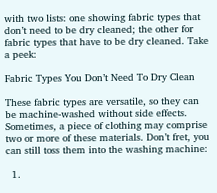with two lists: one showing fabric types that don’t need to be dry cleaned; the other for fabric types that have to be dry cleaned. Take a peek:

Fabric Types You Don’t Need To Dry Clean

These fabric types are versatile, so they can be machine-washed without side effects. Sometimes, a piece of clothing may comprise two or more of these materials. Don’t fret, you can still toss them into the washing machine:

  1.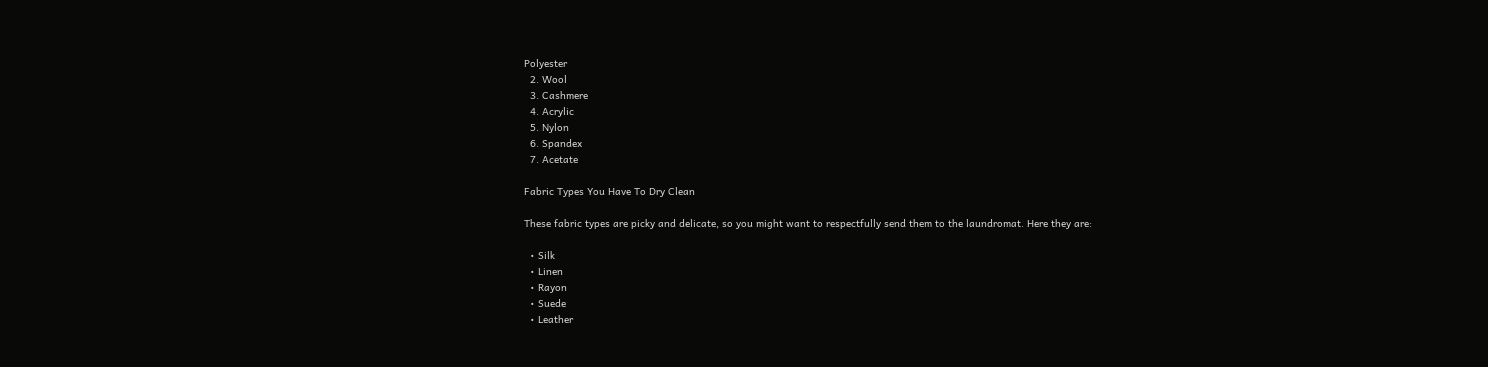Polyester
  2. Wool
  3. Cashmere
  4. Acrylic
  5. Nylon
  6. Spandex
  7. Acetate

Fabric Types You Have To Dry Clean

These fabric types are picky and delicate, so you might want to respectfully send them to the laundromat. Here they are:

  • Silk
  • Linen
  • Rayon
  • Suede
  • Leather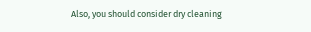Also, you should consider dry cleaning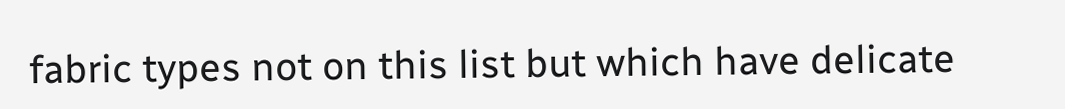fabric types not on this list but which have delicate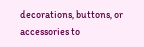decorations, buttons, or accessories to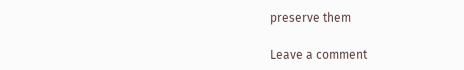preserve them

Leave a comment